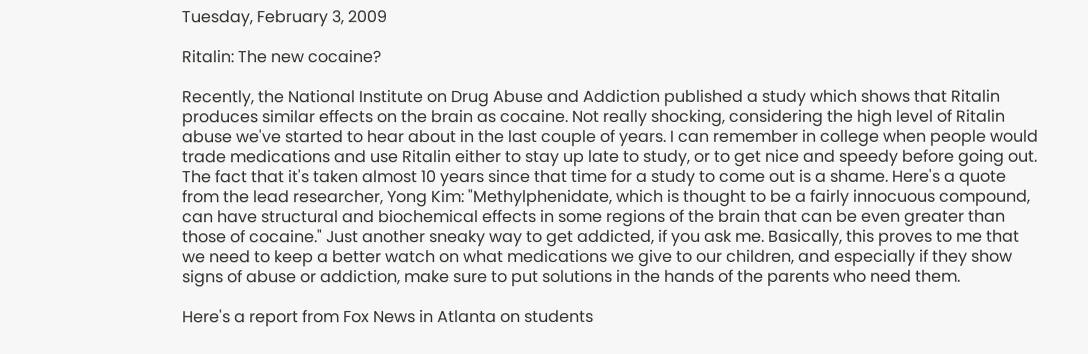Tuesday, February 3, 2009

Ritalin: The new cocaine?

Recently, the National Institute on Drug Abuse and Addiction published a study which shows that Ritalin produces similar effects on the brain as cocaine. Not really shocking, considering the high level of Ritalin abuse we've started to hear about in the last couple of years. I can remember in college when people would trade medications and use Ritalin either to stay up late to study, or to get nice and speedy before going out. The fact that it's taken almost 10 years since that time for a study to come out is a shame. Here's a quote from the lead researcher, Yong Kim: "Methylphenidate, which is thought to be a fairly innocuous compound, can have structural and biochemical effects in some regions of the brain that can be even greater than those of cocaine." Just another sneaky way to get addicted, if you ask me. Basically, this proves to me that we need to keep a better watch on what medications we give to our children, and especially if they show signs of abuse or addiction, make sure to put solutions in the hands of the parents who need them.

Here's a report from Fox News in Atlanta on students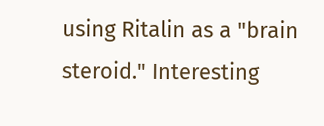using Ritalin as a "brain steroid." Interesting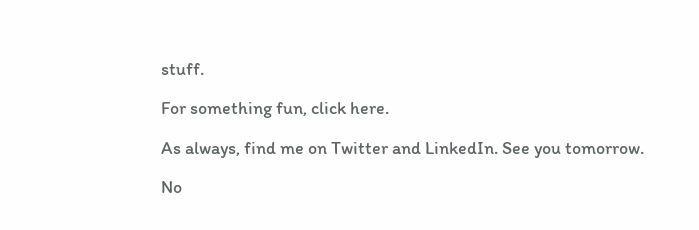stuff.

For something fun, click here.

As always, find me on Twitter and LinkedIn. See you tomorrow.

No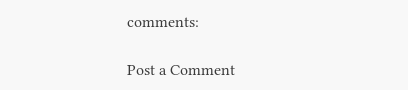comments:

Post a Comment